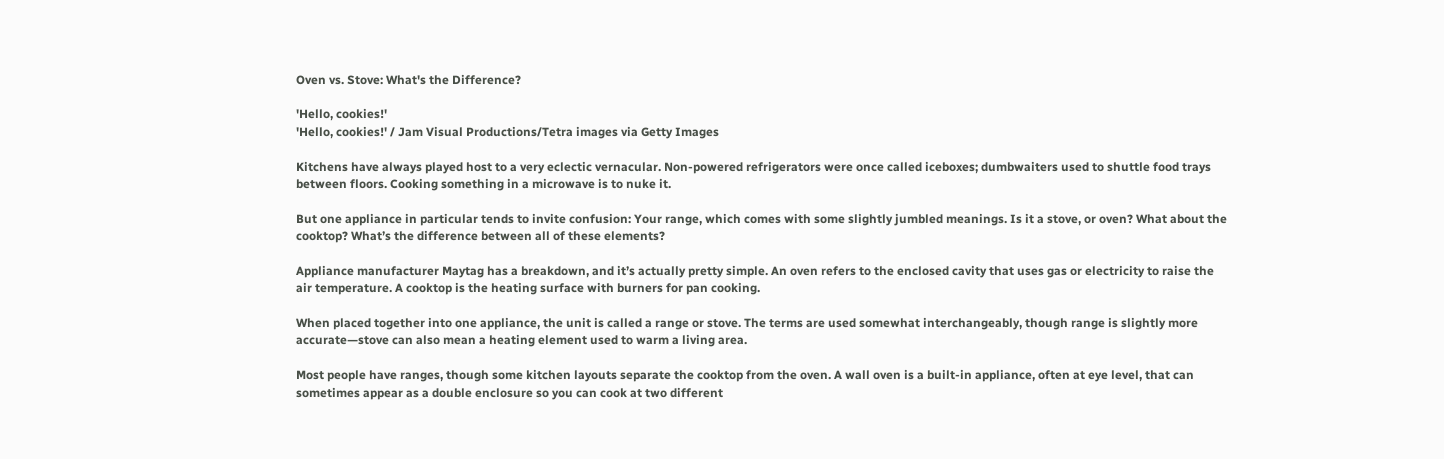Oven vs. Stove: What's the Difference?

'Hello, cookies!'
'Hello, cookies!' / Jam Visual Productions/Tetra images via Getty Images

Kitchens have always played host to a very eclectic vernacular. Non-powered refrigerators were once called iceboxes; dumbwaiters used to shuttle food trays between floors. Cooking something in a microwave is to nuke it.

But one appliance in particular tends to invite confusion: Your range, which comes with some slightly jumbled meanings. Is it a stove, or oven? What about the cooktop? What’s the difference between all of these elements?

Appliance manufacturer Maytag has a breakdown, and it’s actually pretty simple. An oven refers to the enclosed cavity that uses gas or electricity to raise the air temperature. A cooktop is the heating surface with burners for pan cooking.

When placed together into one appliance, the unit is called a range or stove. The terms are used somewhat interchangeably, though range is slightly more accurate—stove can also mean a heating element used to warm a living area.

Most people have ranges, though some kitchen layouts separate the cooktop from the oven. A wall oven is a built-in appliance, often at eye level, that can sometimes appear as a double enclosure so you can cook at two different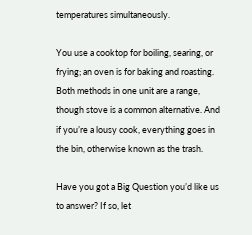temperatures simultaneously.

You use a cooktop for boiling, searing, or frying; an oven is for baking and roasting. Both methods in one unit are a range, though stove is a common alternative. And if you’re a lousy cook, everything goes in the bin, otherwise known as the trash.

Have you got a Big Question you’d like us to answer? If so, let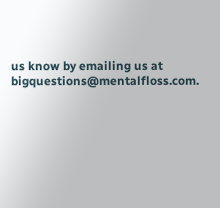us know by emailing us at bigquestions@mentalfloss.com.